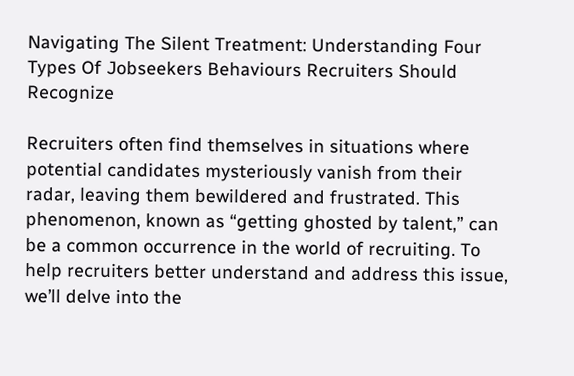Navigating The Silent Treatment: Understanding Four Types Of Jobseekers Behaviours Recruiters Should Recognize

Recruiters often find themselves in situations where potential candidates mysteriously vanish from their radar, leaving them bewildered and frustrated. This phenomenon, known as “getting ghosted by talent,” can be a common occurrence in the world of recruiting. To help recruiters better understand and address this issue, we’ll delve into the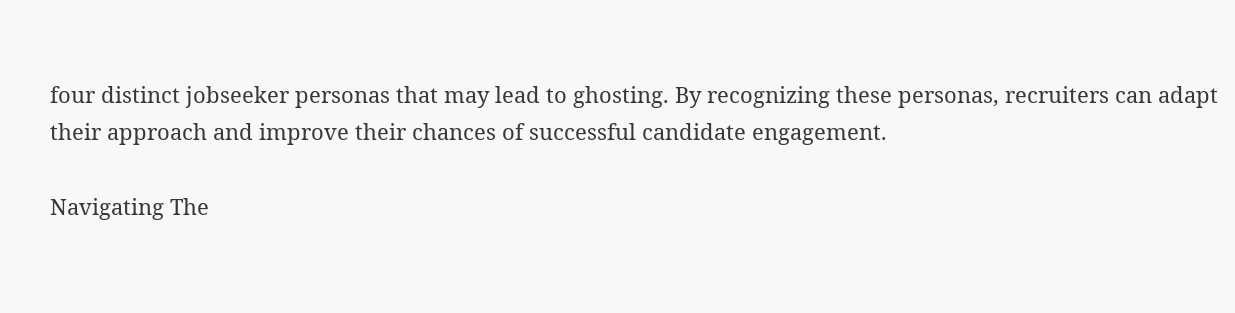four distinct jobseeker personas that may lead to ghosting. By recognizing these personas, recruiters can adapt their approach and improve their chances of successful candidate engagement.

Navigating The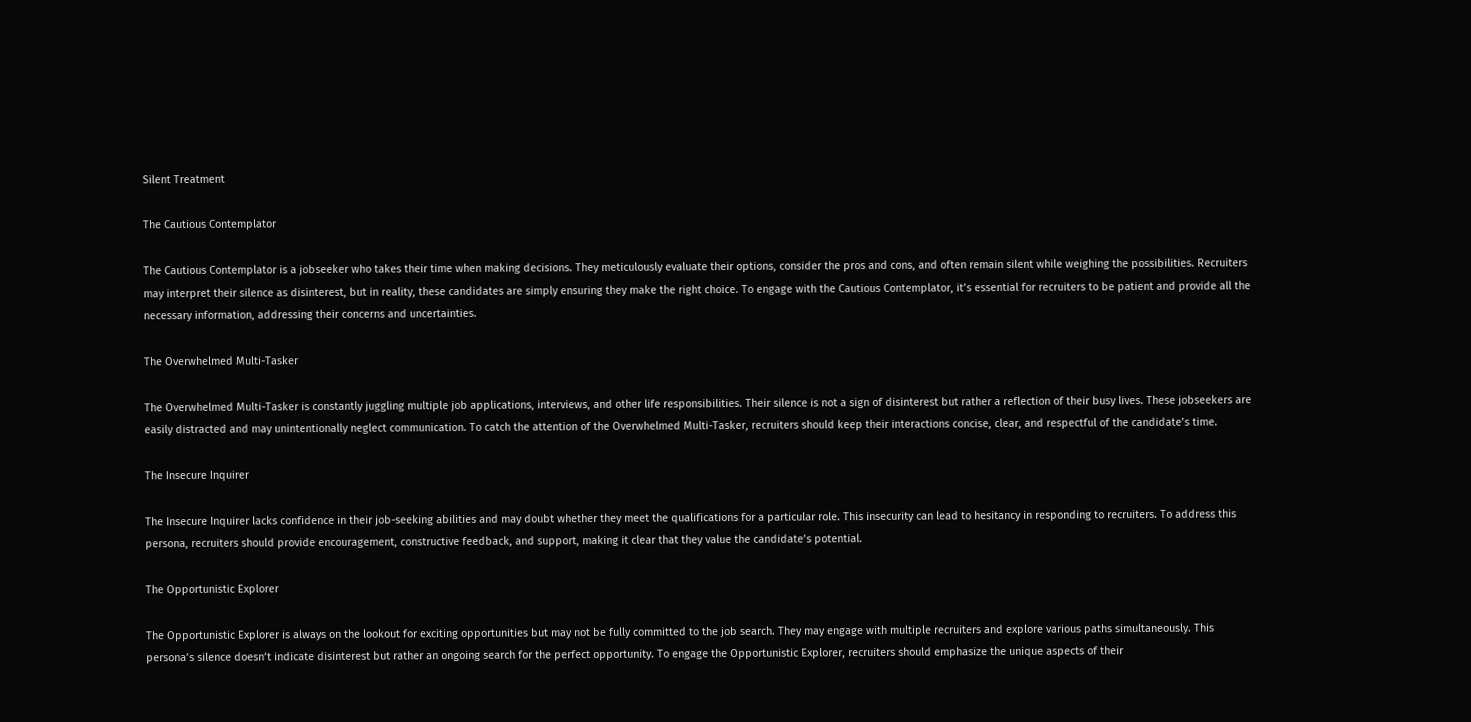Silent Treatment

The Cautious Contemplator

The Cautious Contemplator is a jobseeker who takes their time when making decisions. They meticulously evaluate their options, consider the pros and cons, and often remain silent while weighing the possibilities. Recruiters may interpret their silence as disinterest, but in reality, these candidates are simply ensuring they make the right choice. To engage with the Cautious Contemplator, it’s essential for recruiters to be patient and provide all the necessary information, addressing their concerns and uncertainties.

The Overwhelmed Multi-Tasker

The Overwhelmed Multi-Tasker is constantly juggling multiple job applications, interviews, and other life responsibilities. Their silence is not a sign of disinterest but rather a reflection of their busy lives. These jobseekers are easily distracted and may unintentionally neglect communication. To catch the attention of the Overwhelmed Multi-Tasker, recruiters should keep their interactions concise, clear, and respectful of the candidate’s time.

The Insecure Inquirer

The Insecure Inquirer lacks confidence in their job-seeking abilities and may doubt whether they meet the qualifications for a particular role. This insecurity can lead to hesitancy in responding to recruiters. To address this persona, recruiters should provide encouragement, constructive feedback, and support, making it clear that they value the candidate’s potential.

The Opportunistic Explorer

The Opportunistic Explorer is always on the lookout for exciting opportunities but may not be fully committed to the job search. They may engage with multiple recruiters and explore various paths simultaneously. This persona’s silence doesn’t indicate disinterest but rather an ongoing search for the perfect opportunity. To engage the Opportunistic Explorer, recruiters should emphasize the unique aspects of their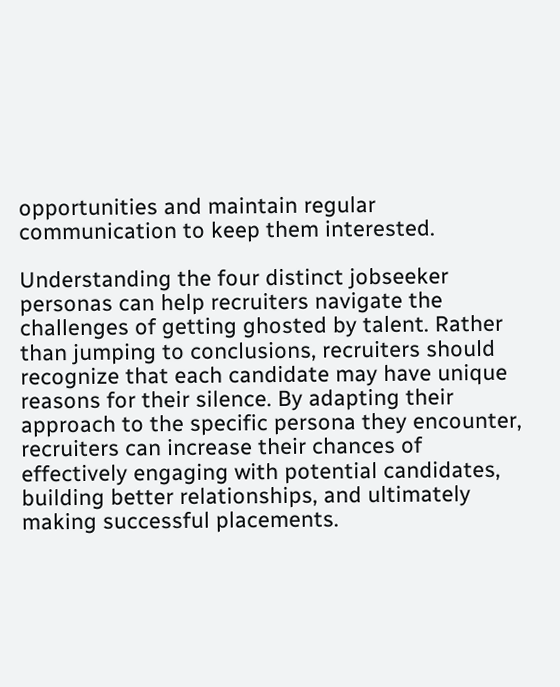opportunities and maintain regular communication to keep them interested.

Understanding the four distinct jobseeker personas can help recruiters navigate the challenges of getting ghosted by talent. Rather than jumping to conclusions, recruiters should recognize that each candidate may have unique reasons for their silence. By adapting their approach to the specific persona they encounter, recruiters can increase their chances of effectively engaging with potential candidates, building better relationships, and ultimately making successful placements.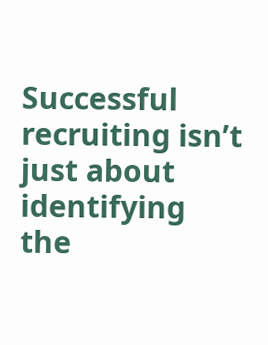Successful recruiting isn’t just about identifying the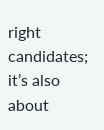right candidates; it’s also about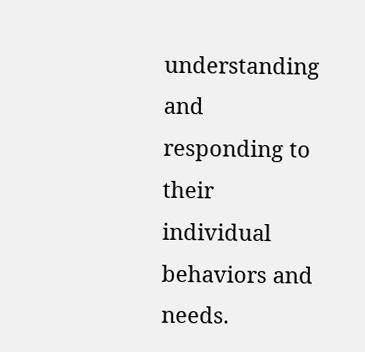understanding and responding to their individual behaviors and needs.